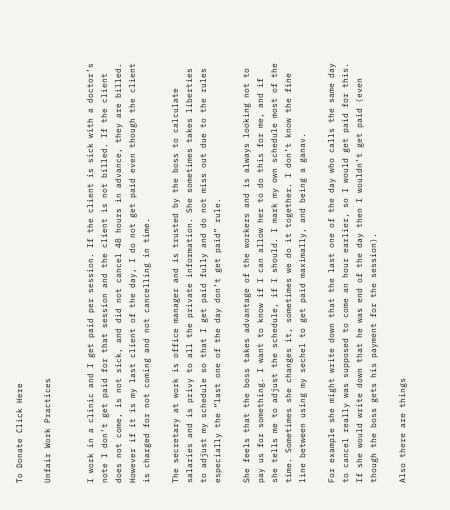To Donate Click Here

Unfair Work Practices


I work in a clinic and I get paid per session. If the client is sick with a doctor’s note I don’t get paid for that session and the client is not billed. If the client does not come, is not sick, and did not cancel 48 hours in advance, they are billed. However if it is my last client of the day, I do not get paid even though the client is charged for not coming and not cancelling in time.

The secretary at work is office manager and is trusted by the boss to calculate salaries and is privy to all the private information. She sometimes takes liberties to adjust my schedule so that I get paid fully and do not miss out due to the rules especially the “last one of the day don’t get paid” rule.

She feels that the boss takes advantage of the workers and is always looking not to pay us for something. I want to know if I can allow her to do this for me, and if she tells me to adjust the schedule, if I should. I mark my own schedule most of the time. Sometimes she changes it, sometimes we do it together. I don’t know the fine line between using my sechel to get paid maximally, and being a ganav.

For example she might write down that the last one of the day who calls the same day to cancel really was supposed to come an hour earlier, so I would get paid for this. If she would write down that he was end of the day then I wouldn’t get paid (even though the boss gets his payment for the session).

Also there are things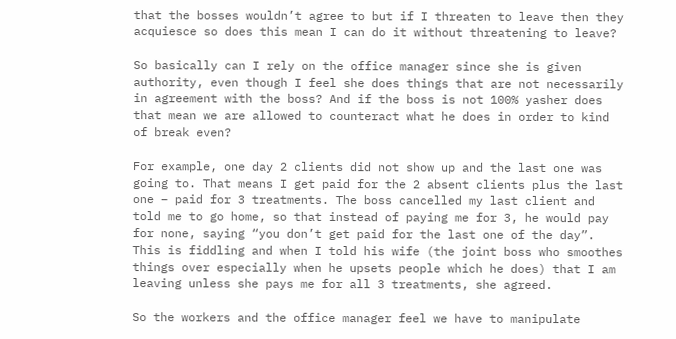that the bosses wouldn’t agree to but if I threaten to leave then they acquiesce so does this mean I can do it without threatening to leave?

So basically can I rely on the office manager since she is given authority, even though I feel she does things that are not necessarily in agreement with the boss? And if the boss is not 100% yasher does that mean we are allowed to counteract what he does in order to kind of break even?

For example, one day 2 clients did not show up and the last one was going to. That means I get paid for the 2 absent clients plus the last one – paid for 3 treatments. The boss cancelled my last client and told me to go home, so that instead of paying me for 3, he would pay for none, saying “you don’t get paid for the last one of the day”. This is fiddling and when I told his wife (the joint boss who smoothes things over especially when he upsets people which he does) that I am leaving unless she pays me for all 3 treatments, she agreed.

So the workers and the office manager feel we have to manipulate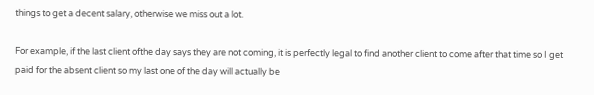things to get a decent salary, otherwise we miss out a lot.

For example, if the last client ofthe day says they are not coming, it is perfectly legal to find another client to come after that time so I get paid for the absent client so my last one of the day will actually be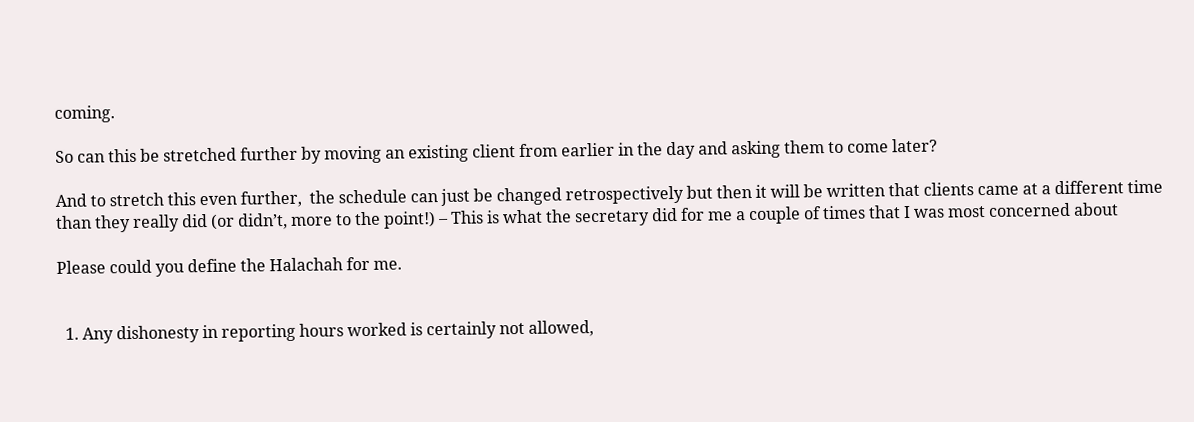coming.

So can this be stretched further by moving an existing client from earlier in the day and asking them to come later?

And to stretch this even further,  the schedule can just be changed retrospectively but then it will be written that clients came at a different time than they really did (or didn’t, more to the point!) – This is what the secretary did for me a couple of times that I was most concerned about

Please could you define the Halachah for me.


  1. Any dishonesty in reporting hours worked is certainly not allowed,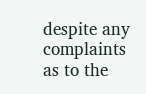despite any complaints as to the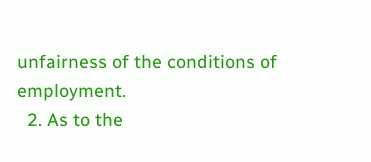unfairness of the conditions of employment.
  2. As to the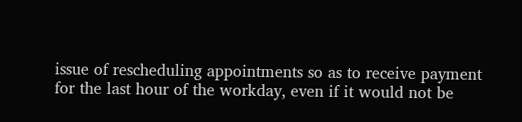issue of rescheduling appointments so as to receive payment for the last hour of the workday, even if it would not be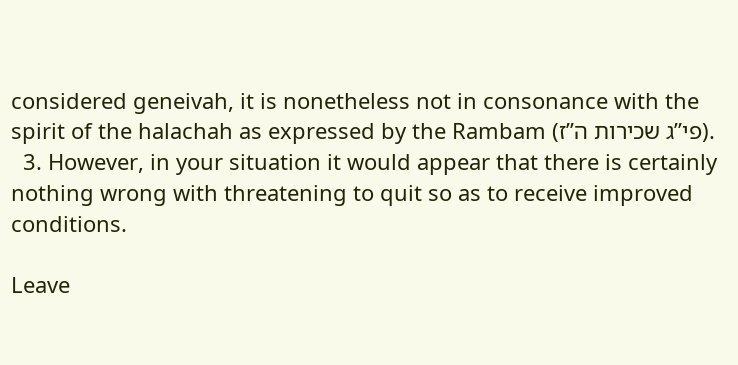considered geneivah, it is nonetheless not in consonance with the spirit of the halachah as expressed by the Rambam (פי”ג שכירות ה”ז).
  3. However, in your situation it would appear that there is certainly nothing wrong with threatening to quit so as to receive improved conditions.

Leave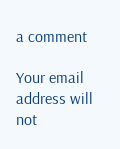a comment

Your email address will not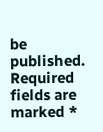be published. Required fields are marked *